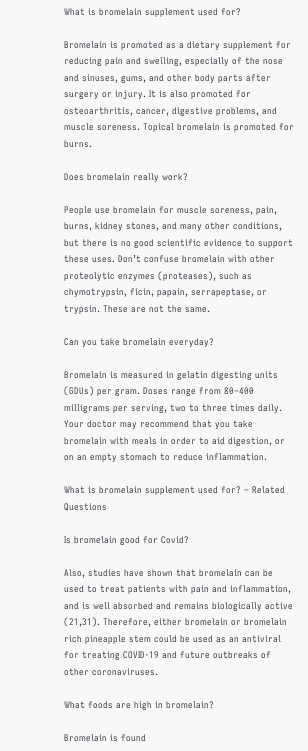What is bromelain supplement used for?

Bromelain is promoted as a dietary supplement for reducing pain and swelling, especially of the nose and sinuses, gums, and other body parts after surgery or injury. It is also promoted for osteoarthritis, cancer, digestive problems, and muscle soreness. Topical bromelain is promoted for burns.

Does bromelain really work?

People use bromelain for muscle soreness, pain, burns, kidney stones, and many other conditions, but there is no good scientific evidence to support these uses. Don’t confuse bromelain with other proteolytic enzymes (proteases), such as chymotrypsin, ficin, papain, serrapeptase, or trypsin. These are not the same.

Can you take bromelain everyday?

Bromelain is measured in gelatin digesting units (GDUs) per gram. Doses range from 80–400 milligrams per serving, two to three times daily. Your doctor may recommend that you take bromelain with meals in order to aid digestion, or on an empty stomach to reduce inflammation.

What is bromelain supplement used for? – Related Questions

Is bromelain good for Covid?

Also, studies have shown that bromelain can be used to treat patients with pain and inflammation, and is well absorbed and remains biologically active (21,31). Therefore, either bromelain or bromelain rich pineapple stem could be used as an antiviral for treating COVID-19 and future outbreaks of other coronaviruses.

What foods are high in bromelain?

Bromelain is found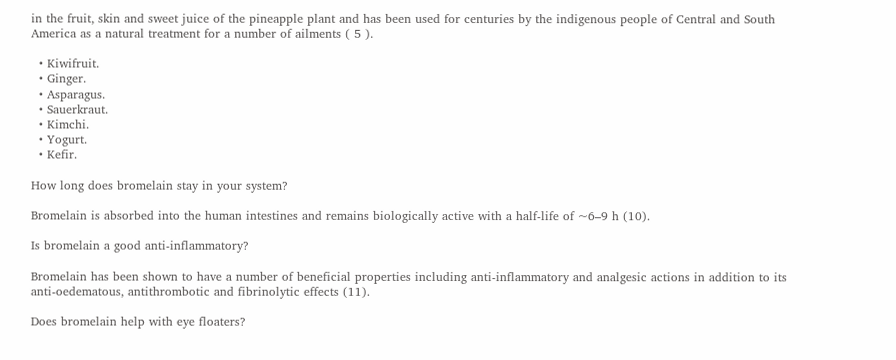in the fruit, skin and sweet juice of the pineapple plant and has been used for centuries by the indigenous people of Central and South America as a natural treatment for a number of ailments ( 5 ).

  • Kiwifruit.
  • Ginger.
  • Asparagus.
  • Sauerkraut.
  • Kimchi.
  • Yogurt.
  • Kefir.

How long does bromelain stay in your system?

Bromelain is absorbed into the human intestines and remains biologically active with a half-life of ~6–9 h (10).

Is bromelain a good anti-inflammatory?

Bromelain has been shown to have a number of beneficial properties including anti-inflammatory and analgesic actions in addition to its anti-oedematous, antithrombotic and fibrinolytic effects (11).

Does bromelain help with eye floaters?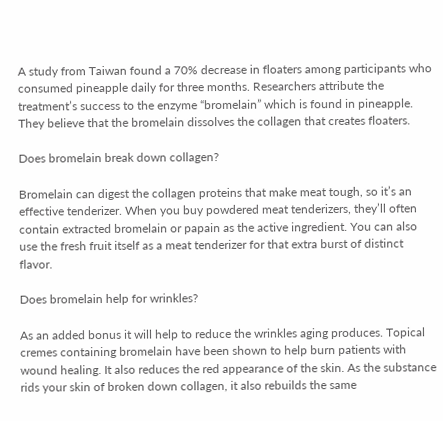A study from Taiwan found a 70% decrease in floaters among participants who consumed pineapple daily for three months. Researchers attribute the treatment’s success to the enzyme “bromelain” which is found in pineapple. They believe that the bromelain dissolves the collagen that creates floaters.

Does bromelain break down collagen?

Bromelain can digest the collagen proteins that make meat tough, so it’s an effective tenderizer. When you buy powdered meat tenderizers, they’ll often contain extracted bromelain or papain as the active ingredient. You can also use the fresh fruit itself as a meat tenderizer for that extra burst of distinct flavor.

Does bromelain help for wrinkles?

As an added bonus it will help to reduce the wrinkles aging produces. Topical cremes containing bromelain have been shown to help burn patients with wound healing. It also reduces the red appearance of the skin. As the substance rids your skin of broken down collagen, it also rebuilds the same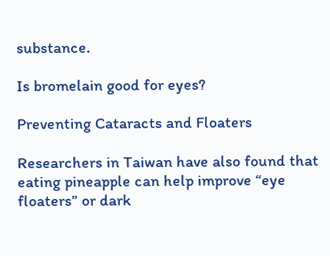substance.

Is bromelain good for eyes?

Preventing Cataracts and Floaters

Researchers in Taiwan have also found that eating pineapple can help improve “eye floaters” or dark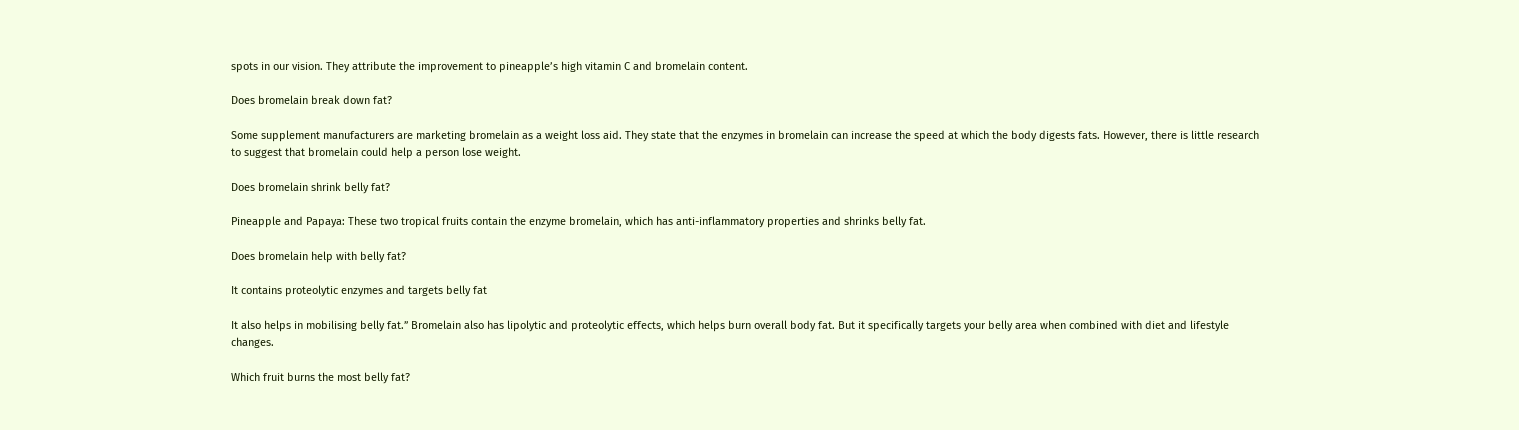spots in our vision. They attribute the improvement to pineapple’s high vitamin C and bromelain content.

Does bromelain break down fat?

Some supplement manufacturers are marketing bromelain as a weight loss aid. They state that the enzymes in bromelain can increase the speed at which the body digests fats. However, there is little research to suggest that bromelain could help a person lose weight.

Does bromelain shrink belly fat?

Pineapple and Papaya: These two tropical fruits contain the enzyme bromelain, which has anti-inflammatory properties and shrinks belly fat.

Does bromelain help with belly fat?

It contains proteolytic enzymes and targets belly fat

It also helps in mobilising belly fat.” Bromelain also has lipolytic and proteolytic effects, which helps burn overall body fat. But it specifically targets your belly area when combined with diet and lifestyle changes.

Which fruit burns the most belly fat?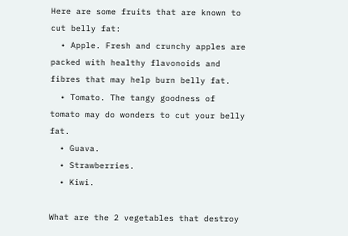Here are some fruits that are known to cut belly fat:
  • Apple. Fresh and crunchy apples are packed with healthy flavonoids and fibres that may help burn belly fat.
  • Tomato. The tangy goodness of tomato may do wonders to cut your belly fat.
  • Guava.
  • Strawberries.
  • Kiwi.

What are the 2 vegetables that destroy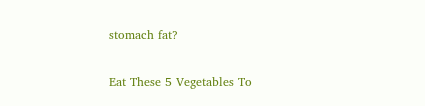stomach fat?

Eat These 5 Vegetables To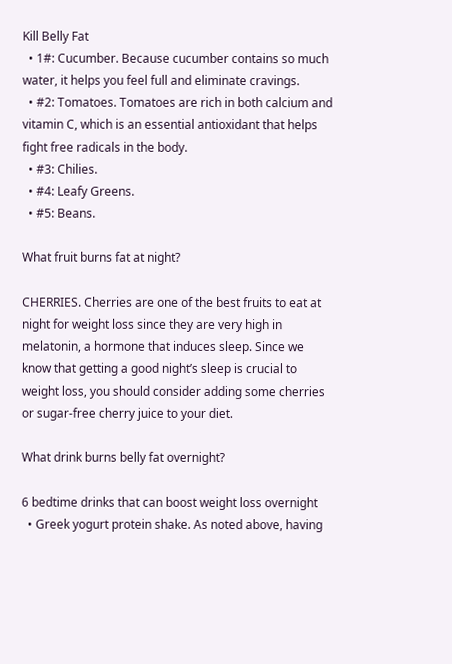Kill Belly Fat
  • 1#: Cucumber. Because cucumber contains so much water, it helps you feel full and eliminate cravings.
  • #2: Tomatoes. Tomatoes are rich in both calcium and vitamin C, which is an essential antioxidant that helps fight free radicals in the body.
  • #3: Chilies.
  • #4: Leafy Greens.
  • #5: Beans.

What fruit burns fat at night?

CHERRIES. Cherries are one of the best fruits to eat at night for weight loss since they are very high in melatonin, a hormone that induces sleep. Since we know that getting a good night’s sleep is crucial to weight loss, you should consider adding some cherries or sugar-free cherry juice to your diet.

What drink burns belly fat overnight?

6 bedtime drinks that can boost weight loss overnight
  • Greek yogurt protein shake. As noted above, having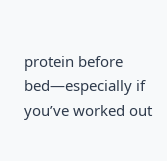protein before bed—especially if you’ve worked out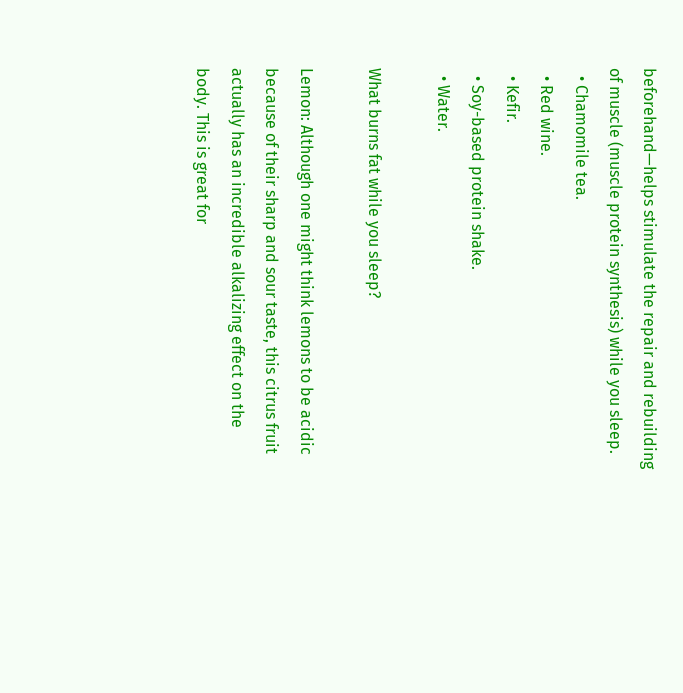beforehand—helps stimulate the repair and rebuilding of muscle (muscle protein synthesis) while you sleep.
  • Chamomile tea.
  • Red wine.
  • Kefir.
  • Soy-based protein shake.
  • Water.

What burns fat while you sleep?

Lemon: Although one might think lemons to be acidic because of their sharp and sour taste, this citrus fruit actually has an incredible alkalizing effect on the body. This is great for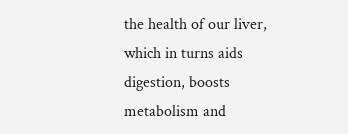the health of our liver, which in turns aids digestion, boosts metabolism and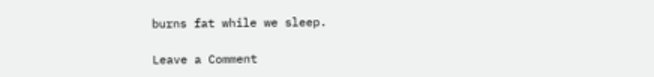burns fat while we sleep.

Leave a Comment